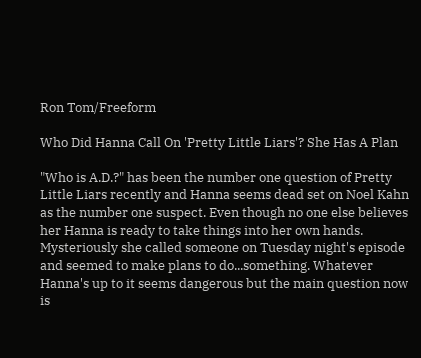Ron Tom/Freeform

Who Did Hanna Call On 'Pretty Little Liars'? She Has A Plan

"Who is A.D.?" has been the number one question of Pretty Little Liars recently and Hanna seems dead set on Noel Kahn as the number one suspect. Even though no one else believes her Hanna is ready to take things into her own hands. Mysteriously she called someone on Tuesday night's episode and seemed to make plans to do...something. Whatever Hanna's up to it seems dangerous but the main question now is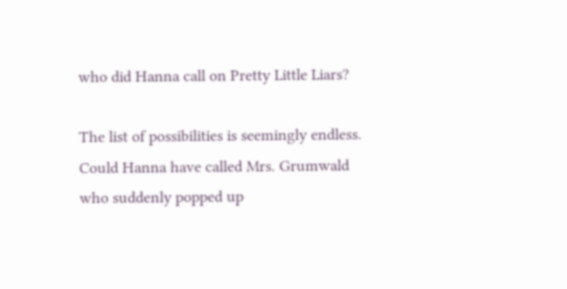who did Hanna call on Pretty Little Liars?

The list of possibilities is seemingly endless. Could Hanna have called Mrs. Grumwald who suddenly popped up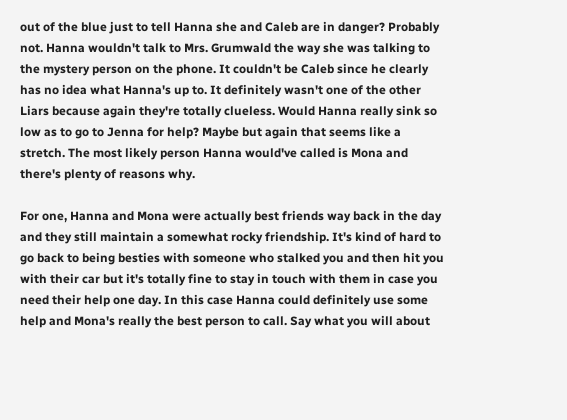out of the blue just to tell Hanna she and Caleb are in danger? Probably not. Hanna wouldn't talk to Mrs. Grumwald the way she was talking to the mystery person on the phone. It couldn't be Caleb since he clearly has no idea what Hanna's up to. It definitely wasn't one of the other Liars because again they're totally clueless. Would Hanna really sink so low as to go to Jenna for help? Maybe but again that seems like a stretch. The most likely person Hanna would've called is Mona and there's plenty of reasons why.

For one, Hanna and Mona were actually best friends way back in the day and they still maintain a somewhat rocky friendship. It's kind of hard to go back to being besties with someone who stalked you and then hit you with their car but it's totally fine to stay in touch with them in case you need their help one day. In this case Hanna could definitely use some help and Mona's really the best person to call. Say what you will about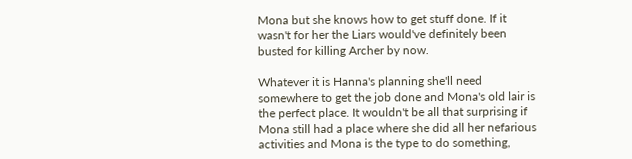Mona but she knows how to get stuff done. If it wasn't for her the Liars would've definitely been busted for killing Archer by now.

Whatever it is Hanna's planning she'll need somewhere to get the job done and Mona's old lair is the perfect place. It wouldn't be all that surprising if Mona still had a place where she did all her nefarious activities and Mona is the type to do something,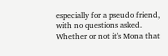especially for a pseudo friend, with no questions asked. Whether or not it's Mona that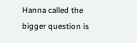Hanna called the bigger question is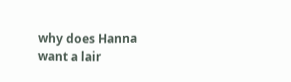why does Hanna want a lair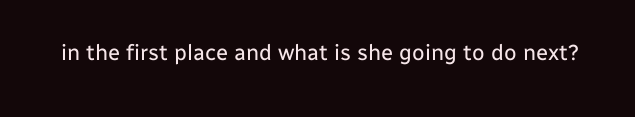in the first place and what is she going to do next?